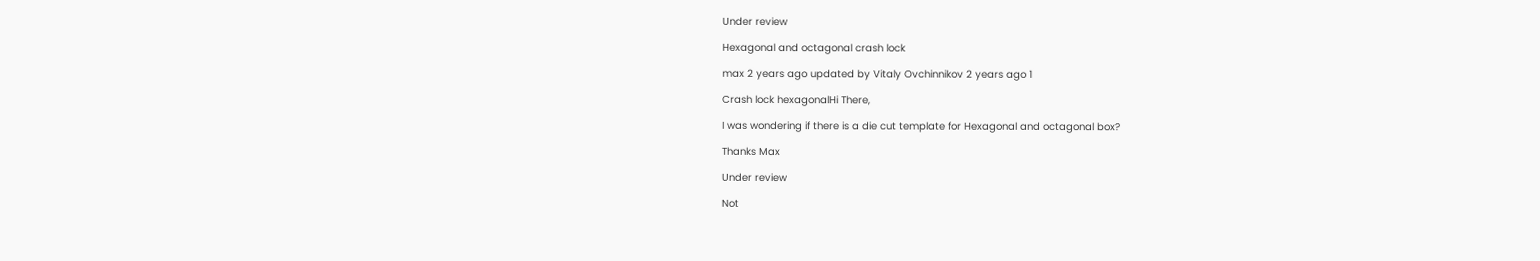Under review

Hexagonal and octagonal crash lock

max 2 years ago updated by Vitaly Ovchinnikov 2 years ago 1

Crash lock hexagonalHi There,

I was wondering if there is a die cut template for Hexagonal and octagonal box?

Thanks Max

Under review

Not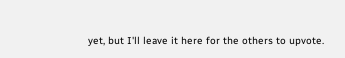yet, but I'll leave it here for the others to upvote.